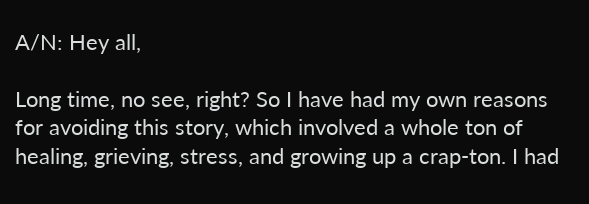A/N: Hey all,

Long time, no see, right? So I have had my own reasons for avoiding this story, which involved a whole ton of healing, grieving, stress, and growing up a crap-ton. I had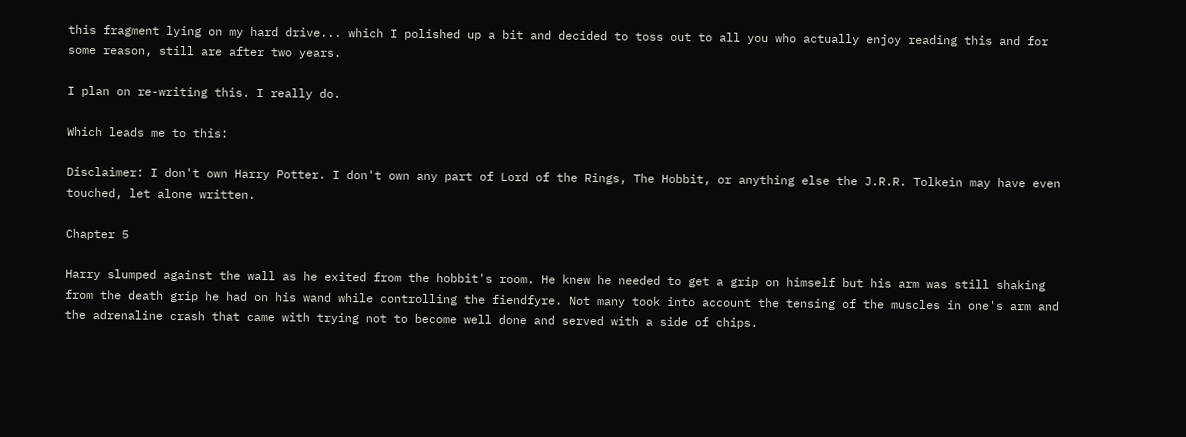this fragment lying on my hard drive... which I polished up a bit and decided to toss out to all you who actually enjoy reading this and for some reason, still are after two years.

I plan on re-writing this. I really do.

Which leads me to this:

Disclaimer: I don't own Harry Potter. I don't own any part of Lord of the Rings, The Hobbit, or anything else the J.R.R. Tolkein may have even touched, let alone written.

Chapter 5

Harry slumped against the wall as he exited from the hobbit's room. He knew he needed to get a grip on himself but his arm was still shaking from the death grip he had on his wand while controlling the fiendfyre. Not many took into account the tensing of the muscles in one's arm and the adrenaline crash that came with trying not to become well done and served with a side of chips.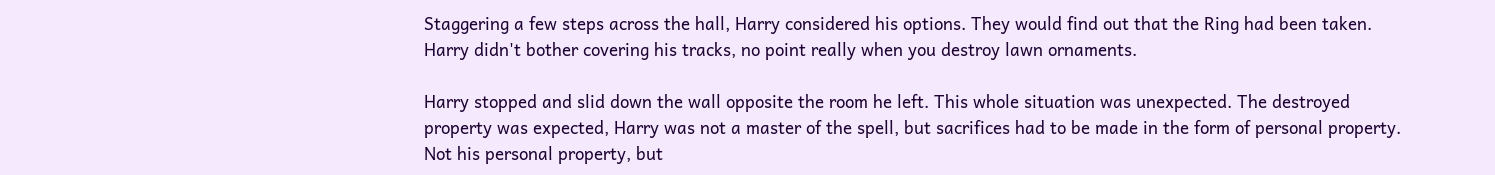Staggering a few steps across the hall, Harry considered his options. They would find out that the Ring had been taken. Harry didn't bother covering his tracks, no point really when you destroy lawn ornaments.

Harry stopped and slid down the wall opposite the room he left. This whole situation was unexpected. The destroyed property was expected, Harry was not a master of the spell, but sacrifices had to be made in the form of personal property. Not his personal property, but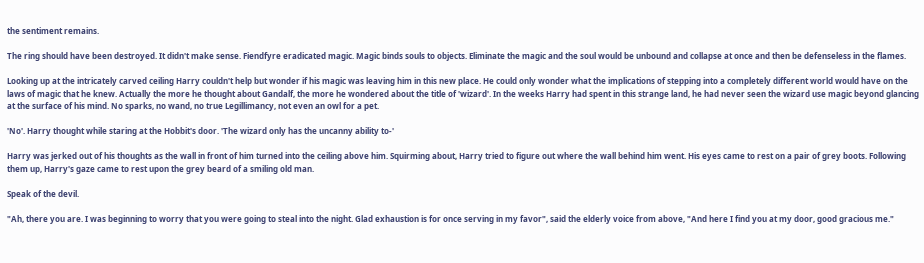the sentiment remains.

The ring should have been destroyed. It didn't make sense. Fiendfyre eradicated magic. Magic binds souls to objects. Eliminate the magic and the soul would be unbound and collapse at once and then be defenseless in the flames.

Looking up at the intricately carved ceiling Harry couldn't help but wonder if his magic was leaving him in this new place. He could only wonder what the implications of stepping into a completely different world would have on the laws of magic that he knew. Actually the more he thought about Gandalf, the more he wondered about the title of 'wizard'. In the weeks Harry had spent in this strange land, he had never seen the wizard use magic beyond glancing at the surface of his mind. No sparks, no wand, no true Legillimancy, not even an owl for a pet.

'No'. Harry thought while staring at the Hobbit's door. 'The wizard only has the uncanny ability to-'

Harry was jerked out of his thoughts as the wall in front of him turned into the ceiling above him. Squirming about, Harry tried to figure out where the wall behind him went. His eyes came to rest on a pair of grey boots. Following them up, Harry's gaze came to rest upon the grey beard of a smiling old man.

Speak of the devil.

"Ah, there you are. I was beginning to worry that you were going to steal into the night. Glad exhaustion is for once serving in my favor", said the elderly voice from above, "And here I find you at my door, good gracious me."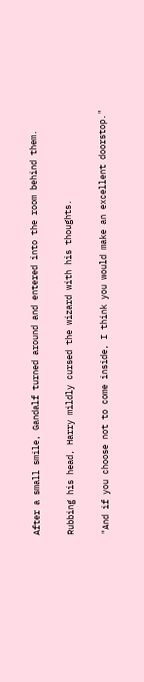After a small smile, Gandalf turned around and entered into the room behind them.

Rubbing his head, Harry mildly cursed the wizard with his thoughts.

"And if you choose not to come inside, I think you would make an excellent doorstop."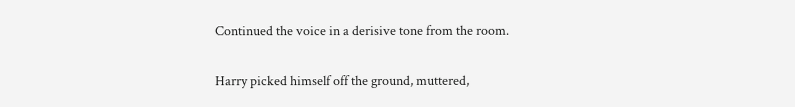Continued the voice in a derisive tone from the room.

Harry picked himself off the ground, muttered,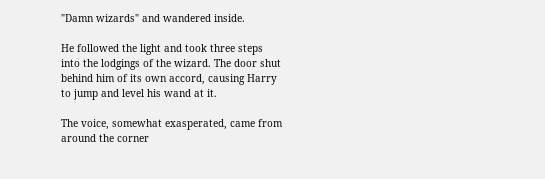"Damn wizards" and wandered inside.

He followed the light and took three steps into the lodgings of the wizard. The door shut behind him of its own accord, causing Harry to jump and level his wand at it.

The voice, somewhat exasperated, came from around the corner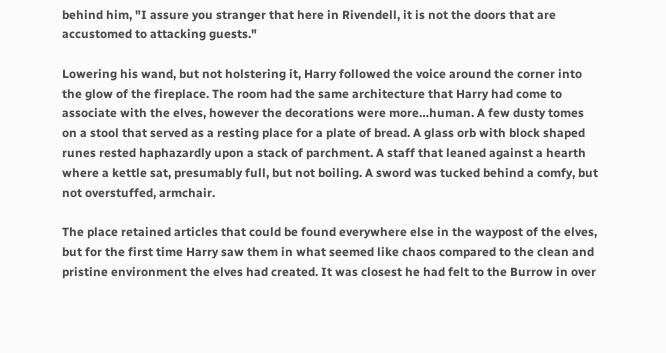behind him, "I assure you stranger that here in Rivendell, it is not the doors that are accustomed to attacking guests."

Lowering his wand, but not holstering it, Harry followed the voice around the corner into the glow of the fireplace. The room had the same architecture that Harry had come to associate with the elves, however the decorations were more…human. A few dusty tomes on a stool that served as a resting place for a plate of bread. A glass orb with block shaped runes rested haphazardly upon a stack of parchment. A staff that leaned against a hearth where a kettle sat, presumably full, but not boiling. A sword was tucked behind a comfy, but not overstuffed, armchair.

The place retained articles that could be found everywhere else in the waypost of the elves, but for the first time Harry saw them in what seemed like chaos compared to the clean and pristine environment the elves had created. It was closest he had felt to the Burrow in over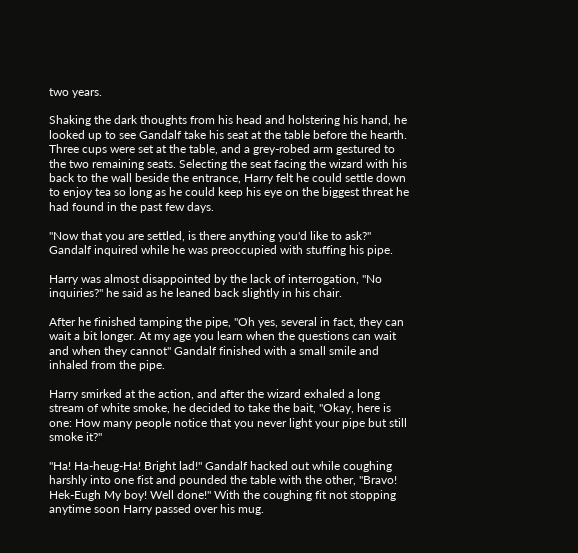two years.

Shaking the dark thoughts from his head and holstering his hand, he looked up to see Gandalf take his seat at the table before the hearth. Three cups were set at the table, and a grey-robed arm gestured to the two remaining seats. Selecting the seat facing the wizard with his back to the wall beside the entrance, Harry felt he could settle down to enjoy tea so long as he could keep his eye on the biggest threat he had found in the past few days.

"Now that you are settled, is there anything you'd like to ask?" Gandalf inquired while he was preoccupied with stuffing his pipe.

Harry was almost disappointed by the lack of interrogation, "No inquiries?" he said as he leaned back slightly in his chair.

After he finished tamping the pipe, "Oh yes, several in fact, they can wait a bit longer. At my age you learn when the questions can wait and when they cannot" Gandalf finished with a small smile and inhaled from the pipe.

Harry smirked at the action, and after the wizard exhaled a long stream of white smoke, he decided to take the bait, "Okay, here is one: How many people notice that you never light your pipe but still smoke it?"

"Ha! Ha-heug-Ha! Bright lad!" Gandalf hacked out while coughing harshly into one fist and pounded the table with the other, "Bravo! Hek-Eugh My boy! Well done!" With the coughing fit not stopping anytime soon Harry passed over his mug.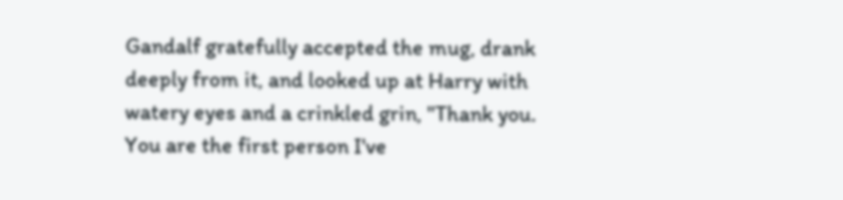Gandalf gratefully accepted the mug, drank deeply from it, and looked up at Harry with watery eyes and a crinkled grin, "Thank you. You are the first person I've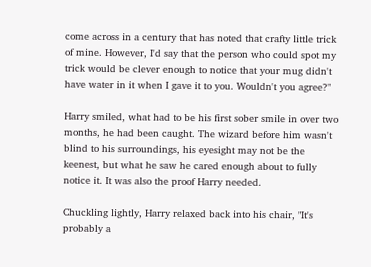come across in a century that has noted that crafty little trick of mine. However, I'd say that the person who could spot my trick would be clever enough to notice that your mug didn't have water in it when I gave it to you. Wouldn't you agree?"

Harry smiled, what had to be his first sober smile in over two months, he had been caught. The wizard before him wasn't blind to his surroundings, his eyesight may not be the keenest, but what he saw he cared enough about to fully notice it. It was also the proof Harry needed.

Chuckling lightly, Harry relaxed back into his chair, "It's probably a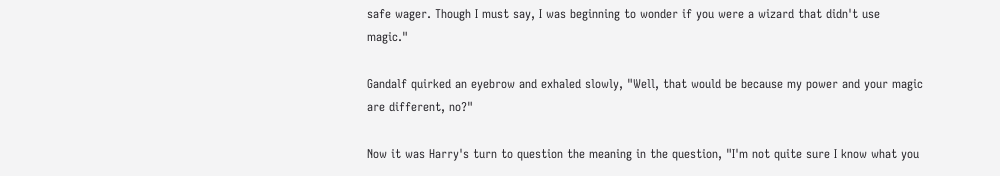safe wager. Though I must say, I was beginning to wonder if you were a wizard that didn't use magic."

Gandalf quirked an eyebrow and exhaled slowly, "Well, that would be because my power and your magic are different, no?"

Now it was Harry's turn to question the meaning in the question, "I'm not quite sure I know what you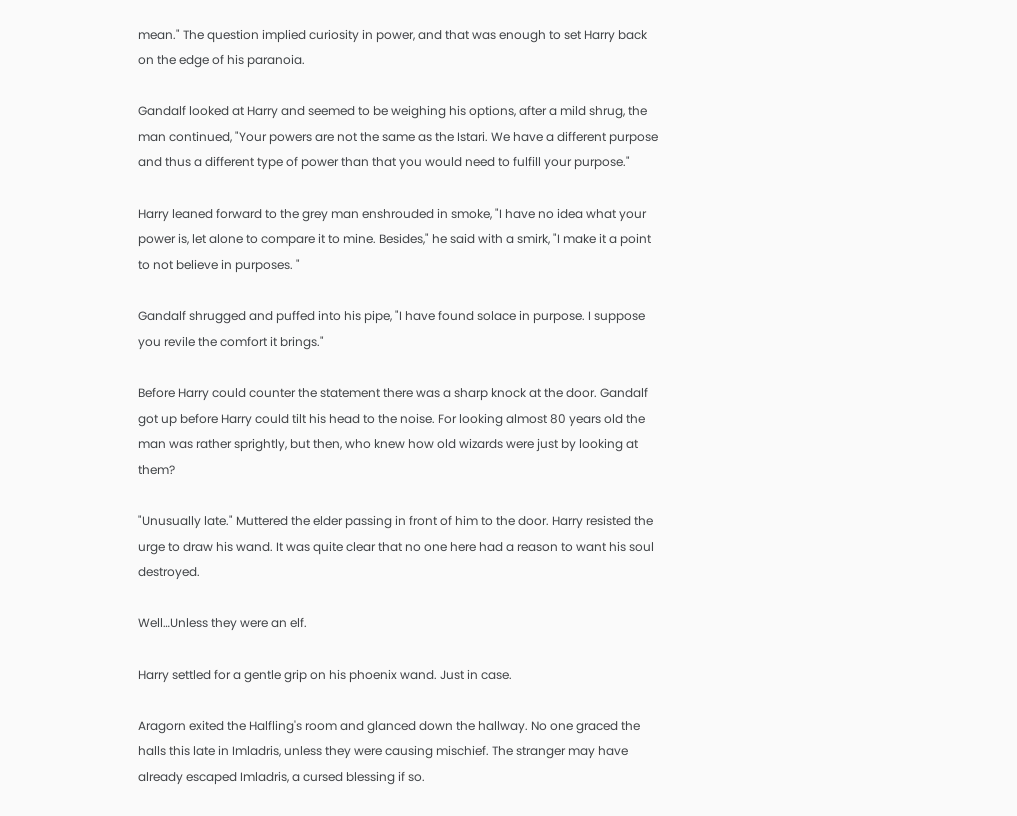mean." The question implied curiosity in power, and that was enough to set Harry back on the edge of his paranoia.

Gandalf looked at Harry and seemed to be weighing his options, after a mild shrug, the man continued, "Your powers are not the same as the Istari. We have a different purpose and thus a different type of power than that you would need to fulfill your purpose."

Harry leaned forward to the grey man enshrouded in smoke, "I have no idea what your power is, let alone to compare it to mine. Besides," he said with a smirk, "I make it a point to not believe in purposes. "

Gandalf shrugged and puffed into his pipe, "I have found solace in purpose. I suppose you revile the comfort it brings."

Before Harry could counter the statement there was a sharp knock at the door. Gandalf got up before Harry could tilt his head to the noise. For looking almost 80 years old the man was rather sprightly, but then, who knew how old wizards were just by looking at them?

"Unusually late." Muttered the elder passing in front of him to the door. Harry resisted the urge to draw his wand. It was quite clear that no one here had a reason to want his soul destroyed.

Well…Unless they were an elf.

Harry settled for a gentle grip on his phoenix wand. Just in case.

Aragorn exited the Halfling's room and glanced down the hallway. No one graced the halls this late in Imladris, unless they were causing mischief. The stranger may have already escaped Imladris, a cursed blessing if so.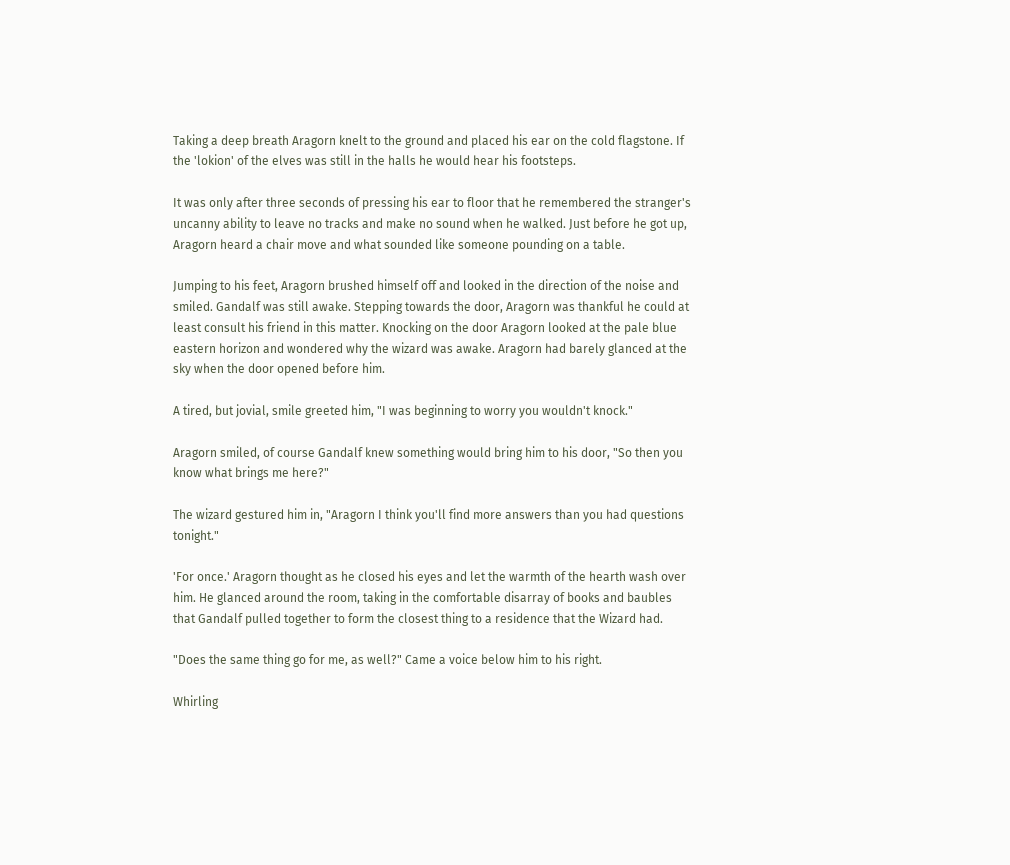Taking a deep breath Aragorn knelt to the ground and placed his ear on the cold flagstone. If the 'lokion' of the elves was still in the halls he would hear his footsteps.

It was only after three seconds of pressing his ear to floor that he remembered the stranger's uncanny ability to leave no tracks and make no sound when he walked. Just before he got up, Aragorn heard a chair move and what sounded like someone pounding on a table.

Jumping to his feet, Aragorn brushed himself off and looked in the direction of the noise and smiled. Gandalf was still awake. Stepping towards the door, Aragorn was thankful he could at least consult his friend in this matter. Knocking on the door Aragorn looked at the pale blue eastern horizon and wondered why the wizard was awake. Aragorn had barely glanced at the sky when the door opened before him.

A tired, but jovial, smile greeted him, "I was beginning to worry you wouldn't knock."

Aragorn smiled, of course Gandalf knew something would bring him to his door, "So then you know what brings me here?"

The wizard gestured him in, "Aragorn I think you'll find more answers than you had questions tonight."

'For once.' Aragorn thought as he closed his eyes and let the warmth of the hearth wash over him. He glanced around the room, taking in the comfortable disarray of books and baubles that Gandalf pulled together to form the closest thing to a residence that the Wizard had.

"Does the same thing go for me, as well?" Came a voice below him to his right.

Whirling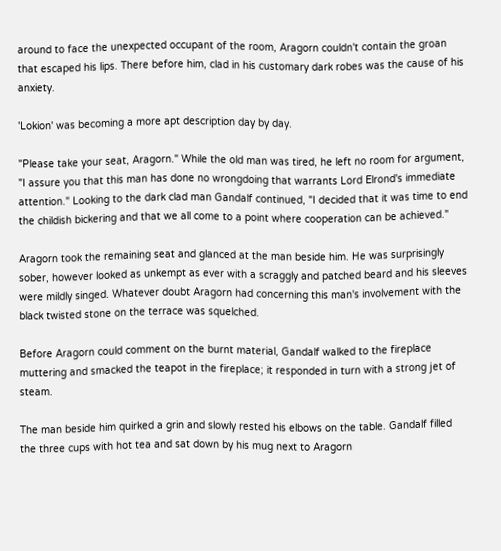around to face the unexpected occupant of the room, Aragorn couldn't contain the groan that escaped his lips. There before him, clad in his customary dark robes was the cause of his anxiety.

'Lokion' was becoming a more apt description day by day.

"Please take your seat, Aragorn." While the old man was tired, he left no room for argument, "I assure you that this man has done no wrongdoing that warrants Lord Elrond's immediate attention." Looking to the dark clad man Gandalf continued, "I decided that it was time to end the childish bickering and that we all come to a point where cooperation can be achieved."

Aragorn took the remaining seat and glanced at the man beside him. He was surprisingly sober, however looked as unkempt as ever with a scraggly and patched beard and his sleeves were mildly singed. Whatever doubt Aragorn had concerning this man's involvement with the black twisted stone on the terrace was squelched.

Before Aragorn could comment on the burnt material, Gandalf walked to the fireplace muttering and smacked the teapot in the fireplace; it responded in turn with a strong jet of steam.

The man beside him quirked a grin and slowly rested his elbows on the table. Gandalf filled the three cups with hot tea and sat down by his mug next to Aragorn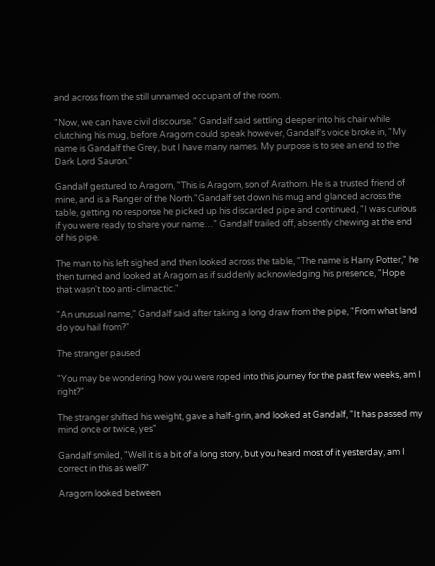and across from the still unnamed occupant of the room.

"Now, we can have civil discourse." Gandalf said settling deeper into his chair while clutching his mug, before Aragorn could speak however, Gandalf's voice broke in, "My name is Gandalf the Grey, but I have many names. My purpose is to see an end to the Dark Lord Sauron."

Gandalf gestured to Aragorn, "This is Aragorn, son of Arathorn. He is a trusted friend of mine, and is a Ranger of the North."Gandalf set down his mug and glanced across the table, getting no response he picked up his discarded pipe and continued, "I was curious if you were ready to share your name…" Gandalf trailed off, absently chewing at the end of his pipe.

The man to his left sighed and then looked across the table, "The name is Harry Potter," he then turned and looked at Aragorn as if suddenly acknowledging his presence, "Hope that wasn't too anti-climactic."

"An unusual name," Gandalf said after taking a long draw from the pipe, "From what land do you hail from?"

The stranger paused

"You may be wondering how you were roped into this journey for the past few weeks, am I right?"

The stranger shifted his weight, gave a half-grin, and looked at Gandalf, "It has passed my mind once or twice, yes"

Gandalf smiled, "Well it is a bit of a long story, but you heard most of it yesterday, am I correct in this as well?"

Aragorn looked between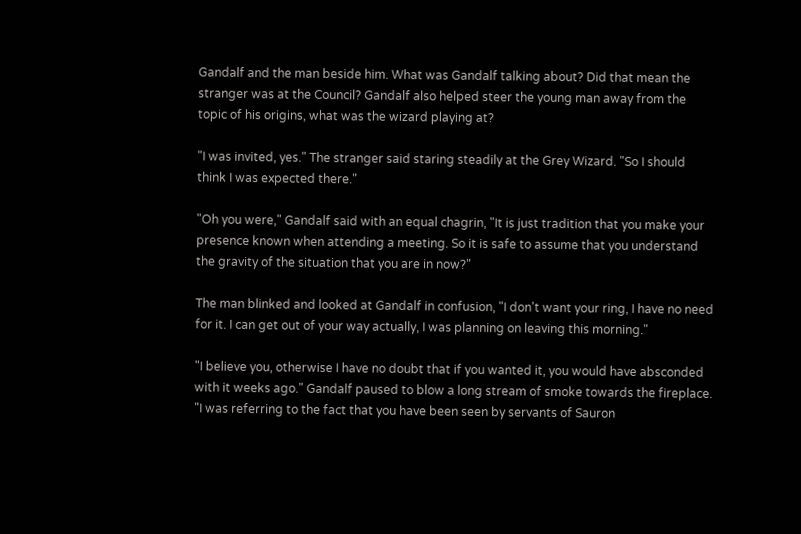Gandalf and the man beside him. What was Gandalf talking about? Did that mean the stranger was at the Council? Gandalf also helped steer the young man away from the topic of his origins, what was the wizard playing at?

"I was invited, yes." The stranger said staring steadily at the Grey Wizard. "So I should think I was expected there."

"Oh you were," Gandalf said with an equal chagrin, "It is just tradition that you make your presence known when attending a meeting. So it is safe to assume that you understand the gravity of the situation that you are in now?"

The man blinked and looked at Gandalf in confusion, "I don't want your ring, I have no need for it. I can get out of your way actually, I was planning on leaving this morning."

"I believe you, otherwise I have no doubt that if you wanted it, you would have absconded with it weeks ago." Gandalf paused to blow a long stream of smoke towards the fireplace. "I was referring to the fact that you have been seen by servants of Sauron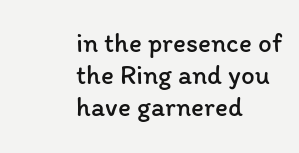in the presence of the Ring and you have garnered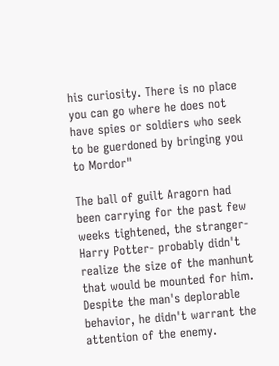his curiosity. There is no place you can go where he does not have spies or soldiers who seek to be guerdoned by bringing you to Mordor"

The ball of guilt Aragorn had been carrying for the past few weeks tightened, the stranger- Harry Potter- probably didn't realize the size of the manhunt that would be mounted for him. Despite the man's deplorable behavior, he didn't warrant the attention of the enemy.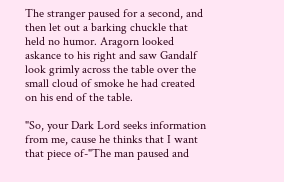The stranger paused for a second, and then let out a barking chuckle that held no humor. Aragorn looked askance to his right and saw Gandalf look grimly across the table over the small cloud of smoke he had created on his end of the table.

"So, your Dark Lord seeks information from me, cause he thinks that I want that piece of-"The man paused and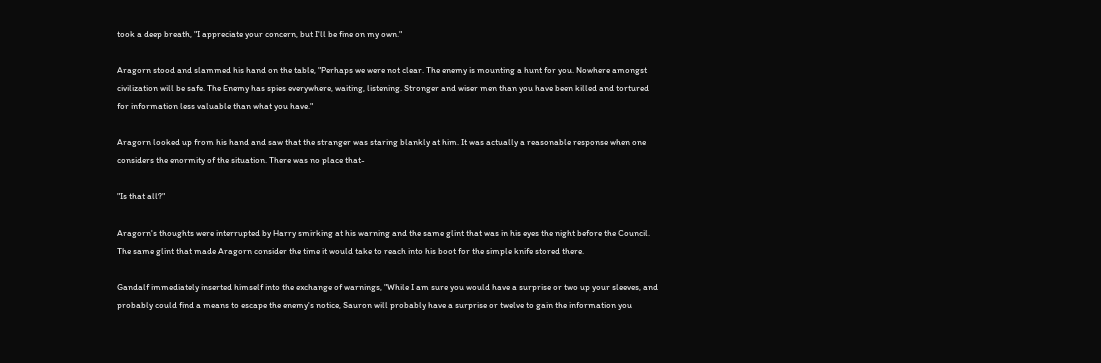took a deep breath, "I appreciate your concern, but I'll be fine on my own."

Aragorn stood and slammed his hand on the table, "Perhaps we were not clear. The enemy is mounting a hunt for you. Nowhere amongst civilization will be safe. The Enemy has spies everywhere, waiting, listening. Stronger and wiser men than you have been killed and tortured for information less valuable than what you have."

Aragorn looked up from his hand and saw that the stranger was staring blankly at him. It was actually a reasonable response when one considers the enormity of the situation. There was no place that-

"Is that all?"

Aragorn's thoughts were interrupted by Harry smirking at his warning and the same glint that was in his eyes the night before the Council. The same glint that made Aragorn consider the time it would take to reach into his boot for the simple knife stored there.

Gandalf immediately inserted himself into the exchange of warnings, "While I am sure you would have a surprise or two up your sleeves, and probably could find a means to escape the enemy's notice, Sauron will probably have a surprise or twelve to gain the information you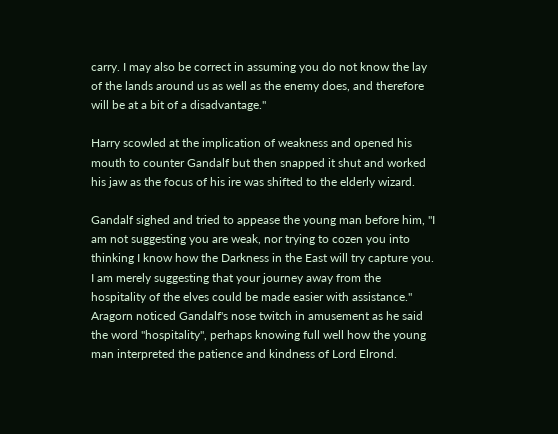carry. I may also be correct in assuming you do not know the lay of the lands around us as well as the enemy does, and therefore will be at a bit of a disadvantage."

Harry scowled at the implication of weakness and opened his mouth to counter Gandalf but then snapped it shut and worked his jaw as the focus of his ire was shifted to the elderly wizard.

Gandalf sighed and tried to appease the young man before him, "I am not suggesting you are weak, nor trying to cozen you into thinking I know how the Darkness in the East will try capture you. I am merely suggesting that your journey away from the hospitality of the elves could be made easier with assistance." Aragorn noticed Gandalf's nose twitch in amusement as he said the word "hospitality", perhaps knowing full well how the young man interpreted the patience and kindness of Lord Elrond.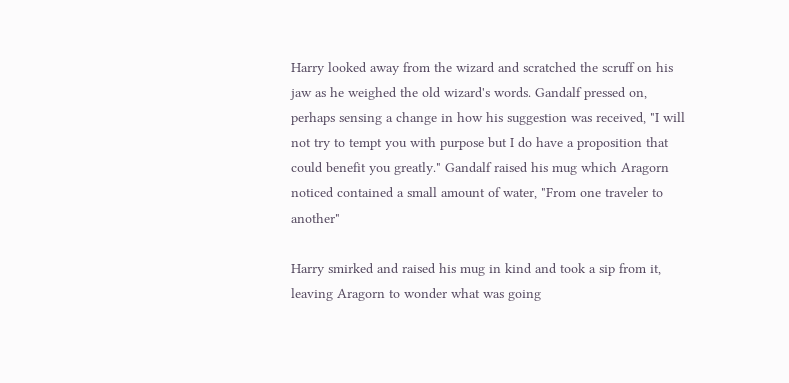Harry looked away from the wizard and scratched the scruff on his jaw as he weighed the old wizard's words. Gandalf pressed on, perhaps sensing a change in how his suggestion was received, "I will not try to tempt you with purpose but I do have a proposition that could benefit you greatly." Gandalf raised his mug which Aragorn noticed contained a small amount of water, "From one traveler to another"

Harry smirked and raised his mug in kind and took a sip from it, leaving Aragorn to wonder what was going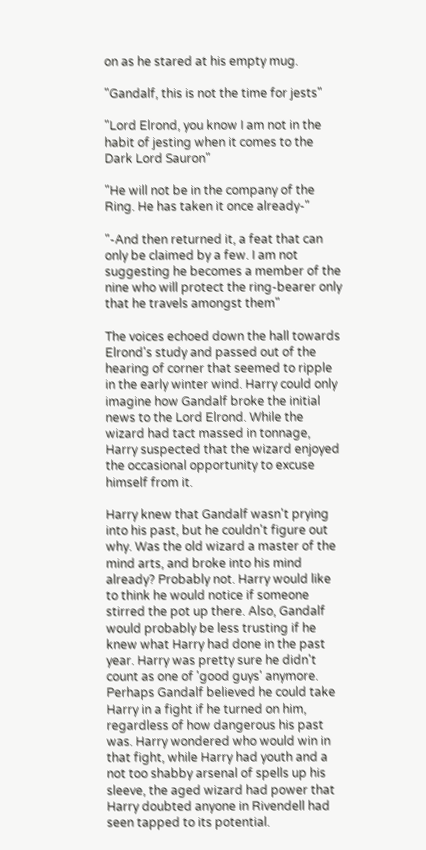on as he stared at his empty mug.

"Gandalf, this is not the time for jests"

"Lord Elrond, you know I am not in the habit of jesting when it comes to the Dark Lord Sauron"

"He will not be in the company of the Ring. He has taken it once already-"

"-And then returned it, a feat that can only be claimed by a few. I am not suggesting he becomes a member of the nine who will protect the ring-bearer only that he travels amongst them"

The voices echoed down the hall towards Elrond's study and passed out of the hearing of corner that seemed to ripple in the early winter wind. Harry could only imagine how Gandalf broke the initial news to the Lord Elrond. While the wizard had tact massed in tonnage, Harry suspected that the wizard enjoyed the occasional opportunity to excuse himself from it.

Harry knew that Gandalf wasn't prying into his past, but he couldn't figure out why. Was the old wizard a master of the mind arts, and broke into his mind already? Probably not. Harry would like to think he would notice if someone stirred the pot up there. Also, Gandalf would probably be less trusting if he knew what Harry had done in the past year. Harry was pretty sure he didn't count as one of 'good guys' anymore. Perhaps Gandalf believed he could take Harry in a fight if he turned on him, regardless of how dangerous his past was. Harry wondered who would win in that fight, while Harry had youth and a not too shabby arsenal of spells up his sleeve, the aged wizard had power that Harry doubted anyone in Rivendell had seen tapped to its potential.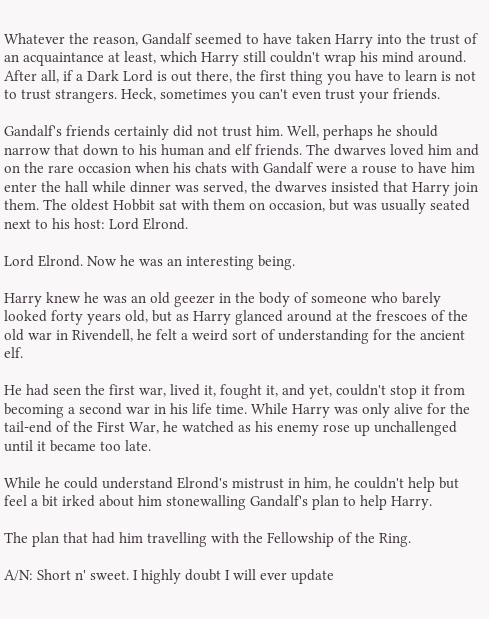Whatever the reason, Gandalf seemed to have taken Harry into the trust of an acquaintance at least, which Harry still couldn't wrap his mind around. After all, if a Dark Lord is out there, the first thing you have to learn is not to trust strangers. Heck, sometimes you can't even trust your friends.

Gandalf's friends certainly did not trust him. Well, perhaps he should narrow that down to his human and elf friends. The dwarves loved him and on the rare occasion when his chats with Gandalf were a rouse to have him enter the hall while dinner was served, the dwarves insisted that Harry join them. The oldest Hobbit sat with them on occasion, but was usually seated next to his host: Lord Elrond.

Lord Elrond. Now he was an interesting being.

Harry knew he was an old geezer in the body of someone who barely looked forty years old, but as Harry glanced around at the frescoes of the old war in Rivendell, he felt a weird sort of understanding for the ancient elf.

He had seen the first war, lived it, fought it, and yet, couldn't stop it from becoming a second war in his life time. While Harry was only alive for the tail-end of the First War, he watched as his enemy rose up unchallenged until it became too late.

While he could understand Elrond's mistrust in him, he couldn't help but feel a bit irked about him stonewalling Gandalf's plan to help Harry.

The plan that had him travelling with the Fellowship of the Ring.

A/N: Short n' sweet. I highly doubt I will ever update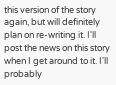this version of the story again, but will definitely plan on re-writing it. I'll post the news on this story when I get around to it. I'll probably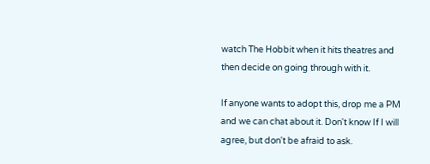watch The Hobbit when it hits theatres and then decide on going through with it.

If anyone wants to adopt this, drop me a PM and we can chat about it. Don't know If I will agree, but don't be afraid to ask.